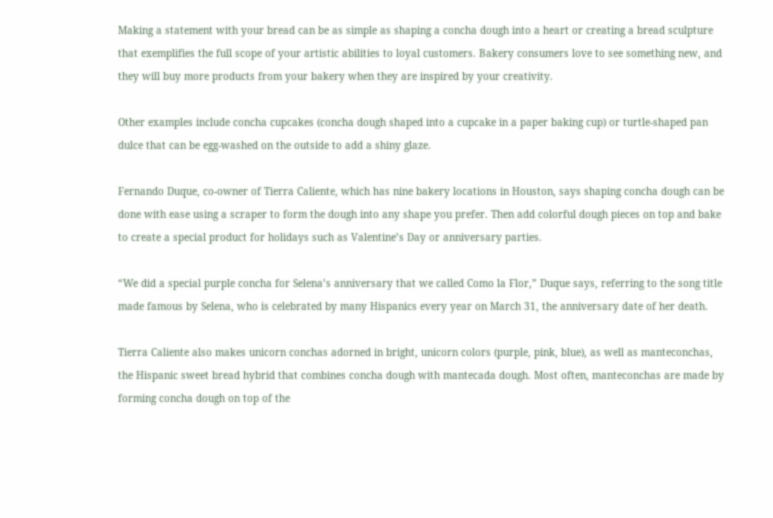Making a statement with your bread can be as simple as shaping a concha dough into a heart or creating a bread sculpture that exemplifies the full scope of your artistic abilities to loyal customers. Bakery consumers love to see something new, and they will buy more products from your bakery when they are inspired by your creativity.

Other examples include concha cupcakes (concha dough shaped into a cupcake in a paper baking cup) or turtle-shaped pan dulce that can be egg-washed on the outside to add a shiny glaze.

Fernando Duque, co-owner of Tierra Caliente, which has nine bakery locations in Houston, says shaping concha dough can be done with ease using a scraper to form the dough into any shape you prefer. Then add colorful dough pieces on top and bake to create a special product for holidays such as Valentine’s Day or anniversary parties.

“We did a special purple concha for Selena’s anniversary that we called Como la Flor,” Duque says, referring to the song title made famous by Selena, who is celebrated by many Hispanics every year on March 31, the anniversary date of her death.

Tierra Caliente also makes unicorn conchas adorned in bright, unicorn colors (purple, pink, blue), as well as manteconchas, the Hispanic sweet bread hybrid that combines concha dough with mantecada dough. Most often, manteconchas are made by forming concha dough on top of the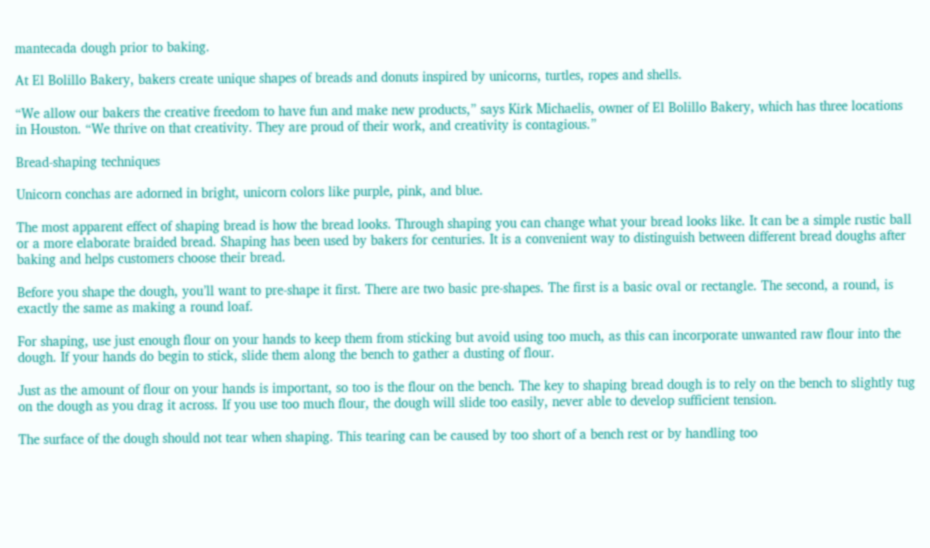mantecada dough prior to baking.

At El Bolillo Bakery, bakers create unique shapes of breads and donuts inspired by unicorns, turtles, ropes and shells.

“We allow our bakers the creative freedom to have fun and make new products,” says Kirk Michaelis, owner of El Bolillo Bakery, which has three locations in Houston. “We thrive on that creativity. They are proud of their work, and creativity is contagious.”

Bread-shaping techniques

Unicorn conchas are adorned in bright, unicorn colors like purple, pink, and blue.

The most apparent effect of shaping bread is how the bread looks. Through shaping you can change what your bread looks like. It can be a simple rustic ball or a more elaborate braided bread. Shaping has been used by bakers for centuries. It is a convenient way to distinguish between different bread doughs after baking and helps customers choose their bread.

Before you shape the dough, you’ll want to pre-shape it first. There are two basic pre-shapes. The first is a basic oval or rectangle. The second, a round, is exactly the same as making a round loaf.

For shaping, use just enough flour on your hands to keep them from sticking but avoid using too much, as this can incorporate unwanted raw flour into the dough. If your hands do begin to stick, slide them along the bench to gather a dusting of flour.

Just as the amount of flour on your hands is important, so too is the flour on the bench. The key to shaping bread dough is to rely on the bench to slightly tug on the dough as you drag it across. If you use too much flour, the dough will slide too easily, never able to develop sufficient tension.

The surface of the dough should not tear when shaping. This tearing can be caused by too short of a bench rest or by handling too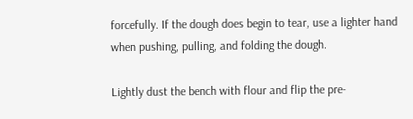forcefully. If the dough does begin to tear, use a lighter hand when pushing, pulling, and folding the dough.

Lightly dust the bench with flour and flip the pre-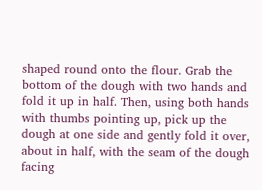shaped round onto the flour. Grab the bottom of the dough with two hands and fold it up in half. Then, using both hands with thumbs pointing up, pick up the dough at one side and gently fold it over, about in half, with the seam of the dough facing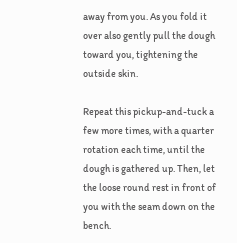away from you. As you fold it over also gently pull the dough toward you, tightening the outside skin.

Repeat this pickup-and-tuck a few more times, with a quarter rotation each time, until the dough is gathered up. Then, let the loose round rest in front of you with the seam down on the bench.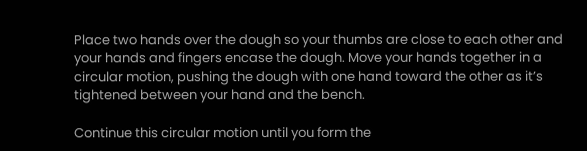Place two hands over the dough so your thumbs are close to each other and your hands and fingers encase the dough. Move your hands together in a circular motion, pushing the dough with one hand toward the other as it’s tightened between your hand and the bench.

Continue this circular motion until you form the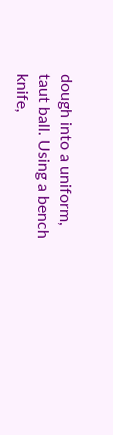dough into a uniform, taut ball. Using a bench knife,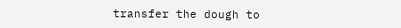transfer the dough to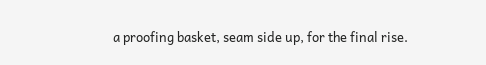a proofing basket, seam side up, for the final rise.